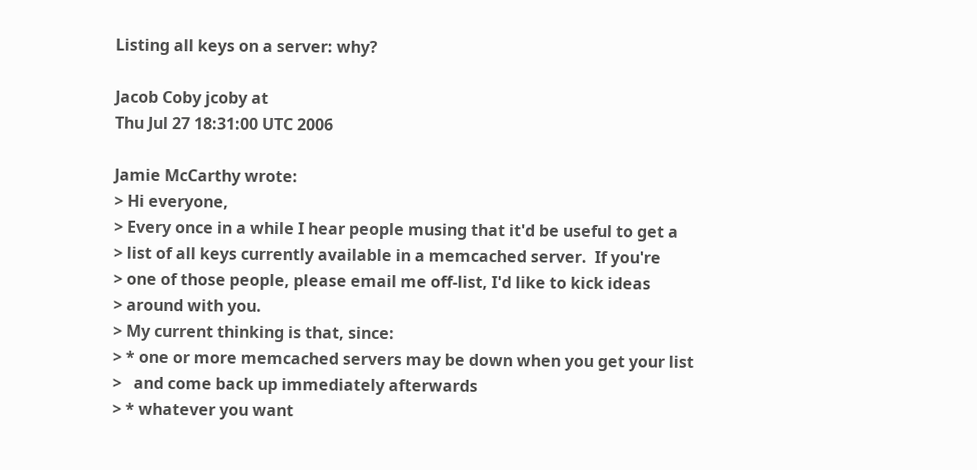Listing all keys on a server: why?

Jacob Coby jcoby at
Thu Jul 27 18:31:00 UTC 2006

Jamie McCarthy wrote:
> Hi everyone,
> Every once in a while I hear people musing that it'd be useful to get a
> list of all keys currently available in a memcached server.  If you're
> one of those people, please email me off-list, I'd like to kick ideas
> around with you.
> My current thinking is that, since:
> * one or more memcached servers may be down when you get your list
>   and come back up immediately afterwards
> * whatever you want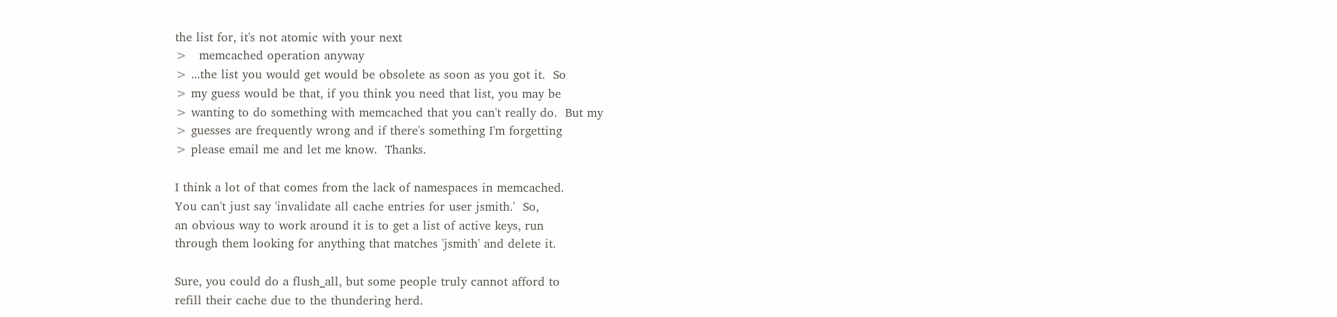the list for, it's not atomic with your next
>   memcached operation anyway
> ...the list you would get would be obsolete as soon as you got it.  So
> my guess would be that, if you think you need that list, you may be
> wanting to do something with memcached that you can't really do.  But my
> guesses are frequently wrong and if there's something I'm forgetting
> please email me and let me know.  Thanks.

I think a lot of that comes from the lack of namespaces in memcached.
You can't just say 'invalidate all cache entries for user jsmith.'  So,
an obvious way to work around it is to get a list of active keys, run
through them looking for anything that matches 'jsmith' and delete it.

Sure, you could do a flush_all, but some people truly cannot afford to
refill their cache due to the thundering herd.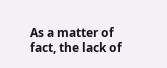As a matter of fact, the lack of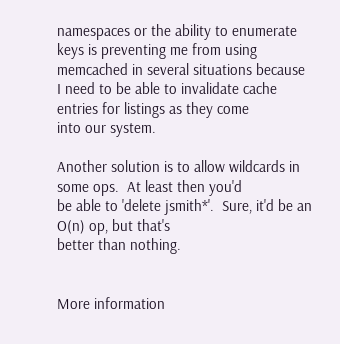namespaces or the ability to enumerate
keys is preventing me from using memcached in several situations because
I need to be able to invalidate cache entries for listings as they come
into our system.

Another solution is to allow wildcards in some ops.  At least then you'd
be able to 'delete jsmith*'.  Sure, it'd be an O(n) op, but that's
better than nothing.


More information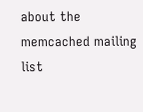about the memcached mailing list